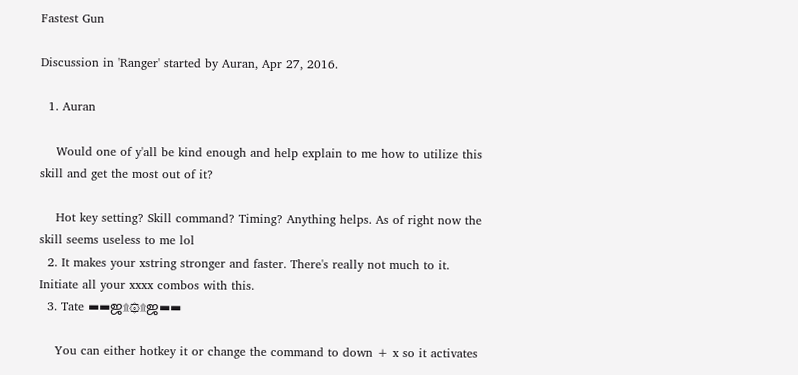Fastest Gun

Discussion in 'Ranger' started by Auran, Apr 27, 2016.

  1. Auran

    Would one of y'all be kind enough and help explain to me how to utilize this skill and get the most out of it?

    Hot key setting? Skill command? Timing? Anything helps. As of right now the skill seems useless to me lol
  2. It makes your xstring stronger and faster. There's really not much to it. Initiate all your xxxx combos with this.
  3. Tate ▬▬ஜ۩۞۩ஜ▬▬

    You can either hotkey it or change the command to down + x so it activates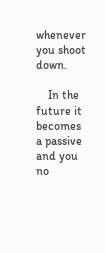whenever you shoot down.

    In the future it becomes a passive and you no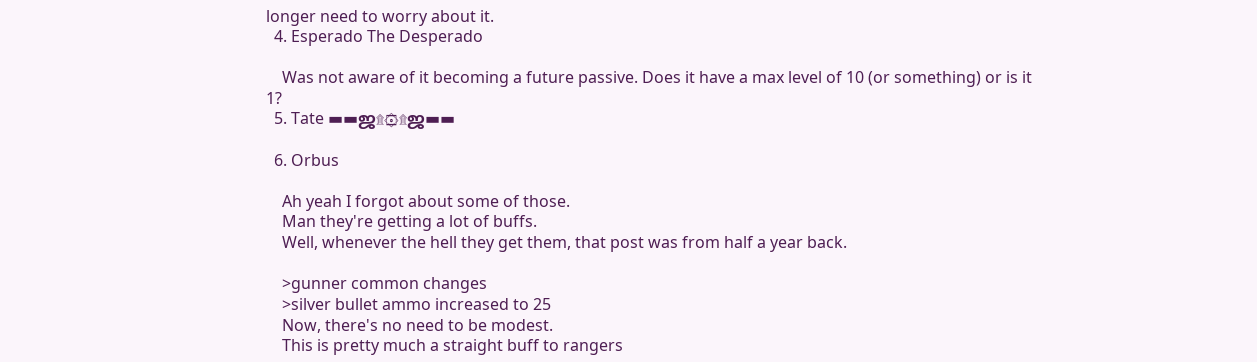longer need to worry about it.
  4. Esperado The Desperado

    Was not aware of it becoming a future passive. Does it have a max level of 10 (or something) or is it 1?
  5. Tate ▬▬ஜ۩۞۩ஜ▬▬

  6. Orbus

    Ah yeah I forgot about some of those.
    Man they're getting a lot of buffs.
    Well, whenever the hell they get them, that post was from half a year back.

    >gunner common changes
    >silver bullet ammo increased to 25
    Now, there's no need to be modest.
    This is pretty much a straight buff to rangers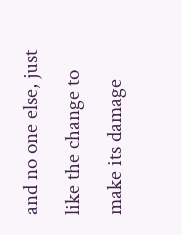and no one else, just like the change to make its damage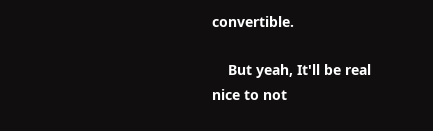convertible.

    But yeah, It'll be real nice to not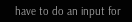have to do an input for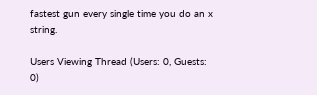fastest gun every single time you do an x string.

Users Viewing Thread (Users: 0, Guests: 0)